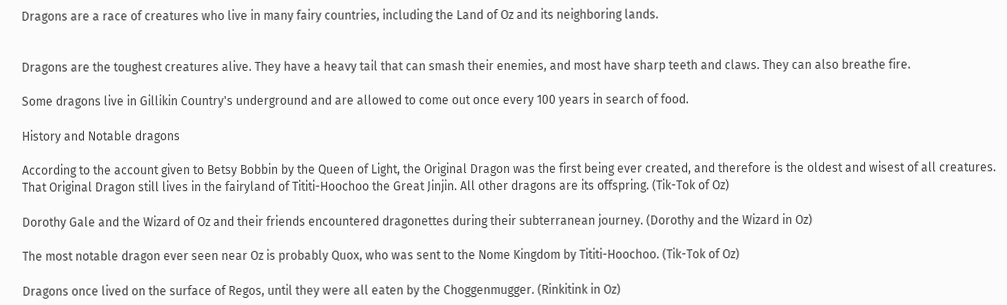Dragons are a race of creatures who live in many fairy countries, including the Land of Oz and its neighboring lands.


Dragons are the toughest creatures alive. They have a heavy tail that can smash their enemies, and most have sharp teeth and claws. They can also breathe fire.

Some dragons live in Gillikin Country's underground and are allowed to come out once every 100 years in search of food.

History and Notable dragons

According to the account given to Betsy Bobbin by the Queen of Light, the Original Dragon was the first being ever created, and therefore is the oldest and wisest of all creatures. That Original Dragon still lives in the fairyland of Tititi-Hoochoo the Great Jinjin. All other dragons are its offspring. (Tik-Tok of Oz)

Dorothy Gale and the Wizard of Oz and their friends encountered dragonettes during their subterranean journey. (Dorothy and the Wizard in Oz)

The most notable dragon ever seen near Oz is probably Quox, who was sent to the Nome Kingdom by Tititi-Hoochoo. (Tik-Tok of Oz)

Dragons once lived on the surface of Regos, until they were all eaten by the Choggenmugger. (Rinkitink in Oz)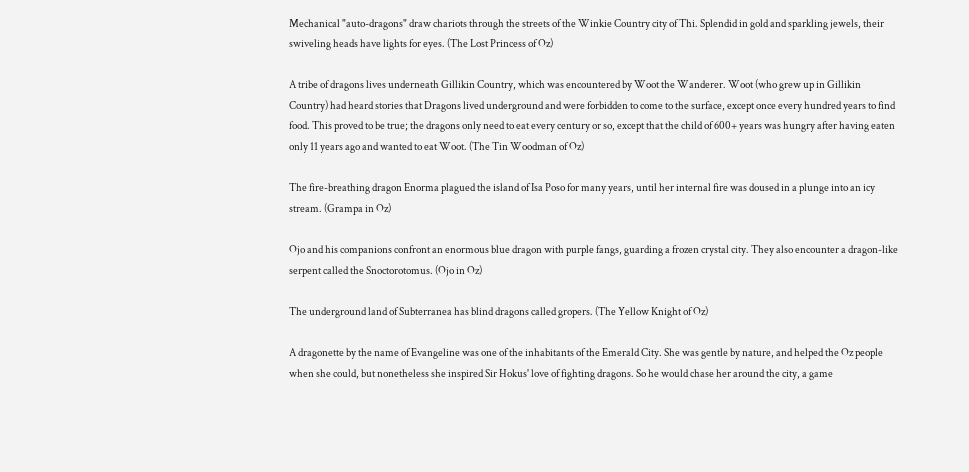Mechanical "auto-dragons" draw chariots through the streets of the Winkie Country city of Thi. Splendid in gold and sparkling jewels, their swiveling heads have lights for eyes. (The Lost Princess of Oz)

A tribe of dragons lives underneath Gillikin Country, which was encountered by Woot the Wanderer. Woot (who grew up in Gillikin Country) had heard stories that Dragons lived underground and were forbidden to come to the surface, except once every hundred years to find food. This proved to be true; the dragons only need to eat every century or so, except that the child of 600+ years was hungry after having eaten only 11 years ago and wanted to eat Woot. (The Tin Woodman of Oz)

The fire-breathing dragon Enorma plagued the island of Isa Poso for many years, until her internal fire was doused in a plunge into an icy stream. (Grampa in Oz)

Ojo and his companions confront an enormous blue dragon with purple fangs, guarding a frozen crystal city. They also encounter a dragon-like serpent called the Snoctorotomus. (Ojo in Oz)

The underground land of Subterranea has blind dragons called gropers. (The Yellow Knight of Oz)

A dragonette by the name of Evangeline was one of the inhabitants of the Emerald City. She was gentle by nature, and helped the Oz people when she could, but nonetheless she inspired Sir Hokus' love of fighting dragons. So he would chase her around the city, a game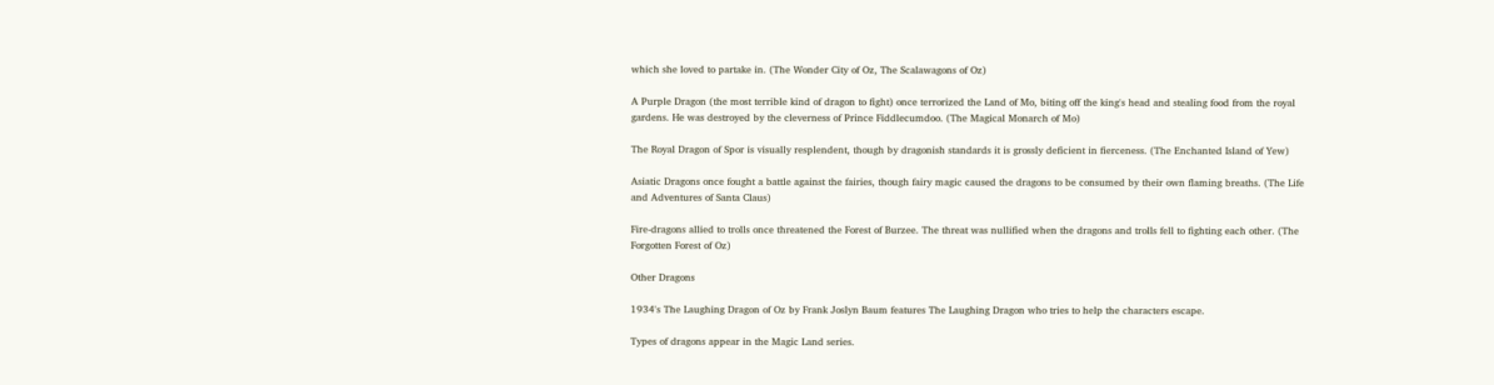which she loved to partake in. (The Wonder City of Oz, The Scalawagons of Oz)

A Purple Dragon (the most terrible kind of dragon to fight) once terrorized the Land of Mo, biting off the king's head and stealing food from the royal gardens. He was destroyed by the cleverness of Prince Fiddlecumdoo. (The Magical Monarch of Mo)

The Royal Dragon of Spor is visually resplendent, though by dragonish standards it is grossly deficient in fierceness. (The Enchanted Island of Yew)

Asiatic Dragons once fought a battle against the fairies, though fairy magic caused the dragons to be consumed by their own flaming breaths. (The Life and Adventures of Santa Claus)

Fire-dragons allied to trolls once threatened the Forest of Burzee. The threat was nullified when the dragons and trolls fell to fighting each other. (The Forgotten Forest of Oz)

Other Dragons

1934's The Laughing Dragon of Oz by Frank Joslyn Baum features The Laughing Dragon who tries to help the characters escape.

Types of dragons appear in the Magic Land series.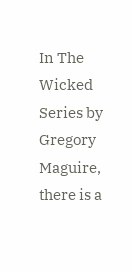In The Wicked Series by Gregory Maguire, there is a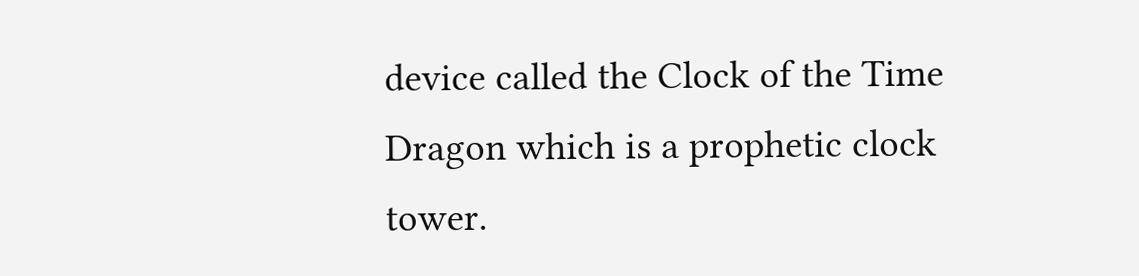device called the Clock of the Time Dragon which is a prophetic clock tower.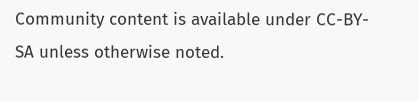Community content is available under CC-BY-SA unless otherwise noted.